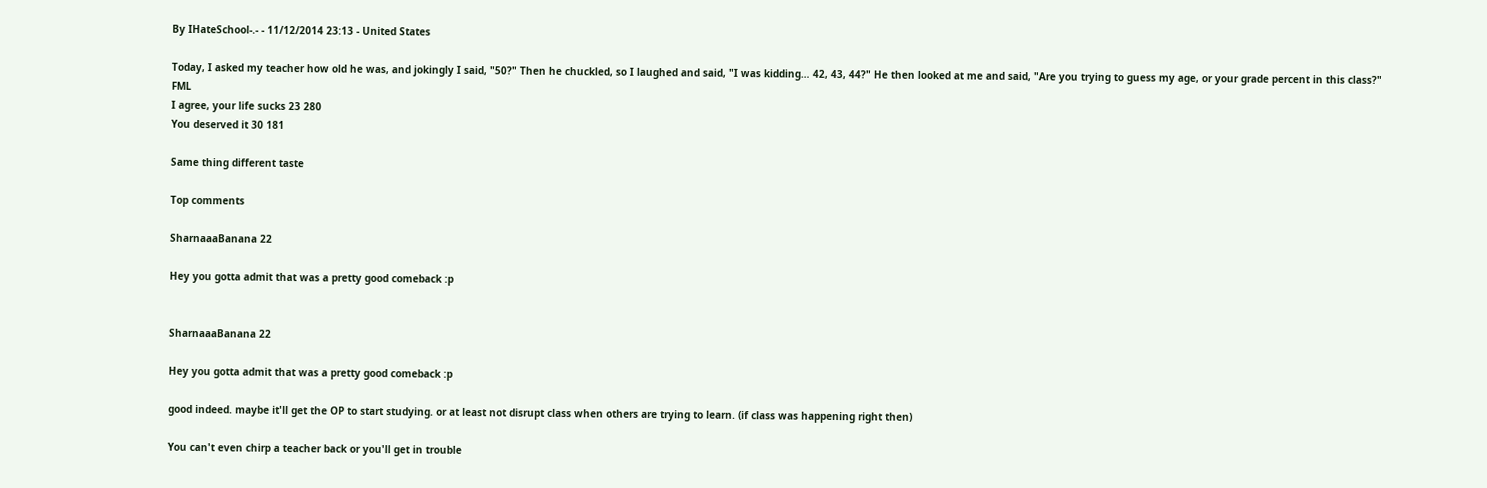By IHateSchool-.- - 11/12/2014 23:13 - United States

Today, I asked my teacher how old he was, and jokingly I said, "50?" Then he chuckled, so I laughed and said, "I was kidding… 42, 43, 44?" He then looked at me and said, "Are you trying to guess my age, or your grade percent in this class?" FML
I agree, your life sucks 23 280
You deserved it 30 181

Same thing different taste

Top comments

SharnaaaBanana 22

Hey you gotta admit that was a pretty good comeback :p


SharnaaaBanana 22

Hey you gotta admit that was a pretty good comeback :p

good indeed. maybe it'll get the OP to start studying. or at least not disrupt class when others are trying to learn. (if class was happening right then)

You can't even chirp a teacher back or you'll get in trouble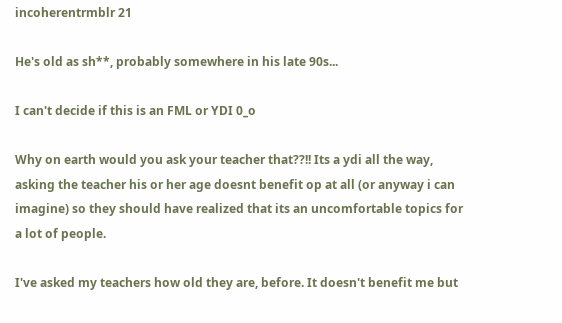incoherentrmblr 21

He's old as sh**, probably somewhere in his late 90s...

I can't decide if this is an FML or YDI 0_o

Why on earth would you ask your teacher that??!! Its a ydi all the way, asking the teacher his or her age doesnt benefit op at all (or anyway i can imagine) so they should have realized that its an uncomfortable topics for a lot of people.

I've asked my teachers how old they are, before. It doesn't benefit me but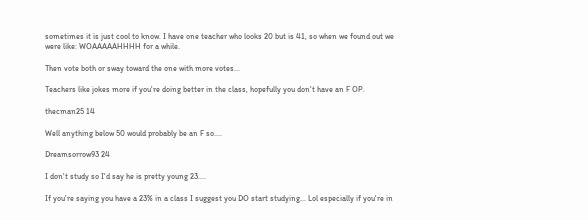sometimes it is just cool to know. I have one teacher who looks 20 but is 41, so when we found out we were like: WOAAAAAHHHH for a while.

Then vote both or sway toward the one with more votes...

Teachers like jokes more if you're doing better in the class, hopefully you don't have an F OP.

thecman25 14

Well anything below 50 would probably be an F so....

Dreamsorrow93 24

I don't study so I'd say he is pretty young 23....

If you're saying you have a 23% in a class I suggest you DO start studying... Lol especially if you're in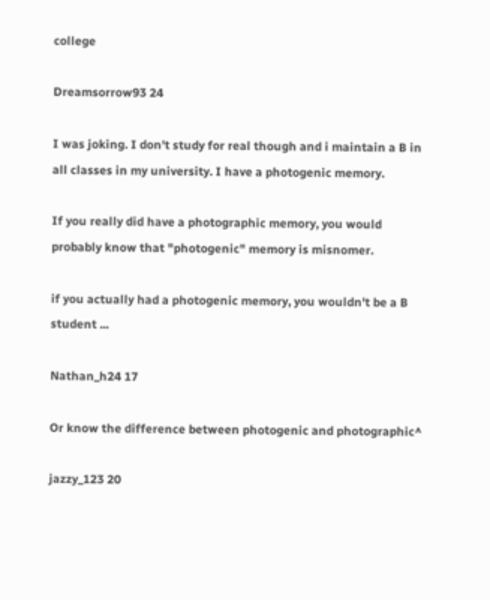college

Dreamsorrow93 24

I was joking. I don't study for real though and i maintain a B in all classes in my university. I have a photogenic memory.

If you really did have a photographic memory, you would probably know that "photogenic" memory is misnomer.

if you actually had a photogenic memory, you wouldn't be a B student ...

Nathan_h24 17

Or know the difference between photogenic and photographic^

jazzy_123 20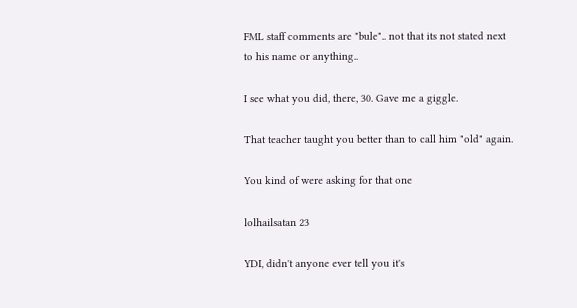FML staff comments are "bule".. not that its not stated next to his name or anything..

I see what you did, there, 30. Gave me a giggle.

That teacher taught you better than to call him "old" again.

You kind of were asking for that one

lolhailsatan 23

YDI, didn't anyone ever tell you it's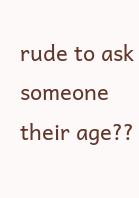rude to ask someone their age??